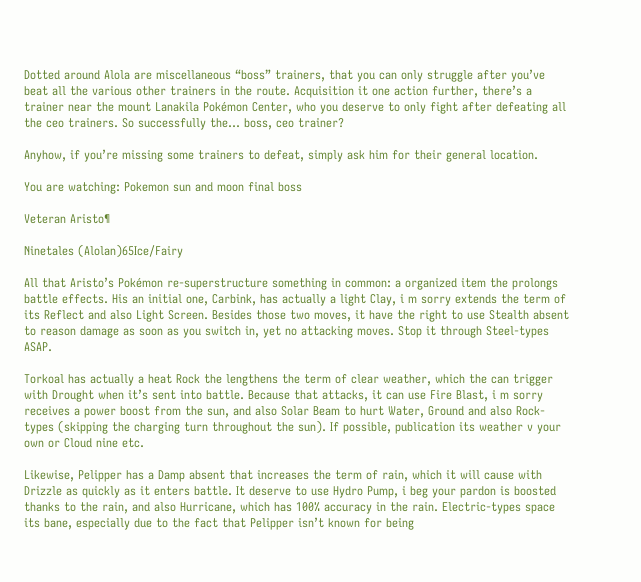Dotted around Alola are miscellaneous “boss” trainers, that you can only struggle after you’ve beat all the various other trainers in the route. Acquisition it one action further, there’s a trainer near the mount Lanakila Pokémon Center, who you deserve to only fight after defeating all the ceo trainers. So successfully the… boss, ceo trainer?

Anyhow, if you’re missing some trainers to defeat, simply ask him for their general location.

You are watching: Pokemon sun and moon final boss

Veteran Aristo¶

Ninetales (Alolan)65Ice/Fairy

All that Aristo’s Pokémon re-superstructure something in common: a organized item the prolongs battle effects. His an initial one, Carbink, has actually a light Clay, i m sorry extends the term of its Reflect and also Light Screen. Besides those two moves, it have the right to use Stealth absent to reason damage as soon as you switch in, yet no attacking moves. Stop it through Steel-types ASAP.

Torkoal has actually a heat Rock the lengthens the term of clear weather, which the can trigger with Drought when it’s sent into battle. Because that attacks, it can use Fire Blast, i m sorry receives a power boost from the sun, and also Solar Beam to hurt Water, Ground and also Rock-types (skipping the charging turn throughout the sun). If possible, publication its weather v your own or Cloud nine etc.

Likewise, Pelipper has a Damp absent that increases the term of rain, which it will cause with Drizzle as quickly as it enters battle. It deserve to use Hydro Pump, i beg your pardon is boosted thanks to the rain, and also Hurricane, which has 100% accuracy in the rain. Electric-types space its bane, especially due to the fact that Pelipper isn’t known for being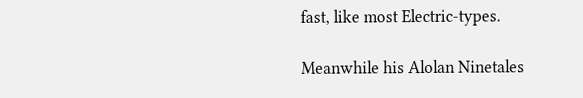fast, like most Electric-types.

Meanwhile his Alolan Ninetales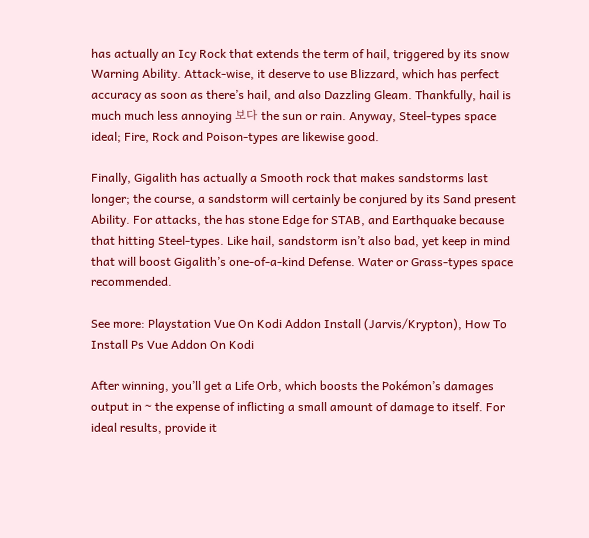has actually an Icy Rock that extends the term of hail, triggered by its snow Warning Ability. Attack-wise, it deserve to use Blizzard, which has perfect accuracy as soon as there’s hail, and also Dazzling Gleam. Thankfully, hail is much much less annoying 보다 the sun or rain. Anyway, Steel-types space ideal; Fire, Rock and Poison-types are likewise good.

Finally, Gigalith has actually a Smooth rock that makes sandstorms last longer; the course, a sandstorm will certainly be conjured by its Sand present Ability. For attacks, the has stone Edge for STAB, and Earthquake because that hitting Steel-types. Like hail, sandstorm isn’t also bad, yet keep in mind that will boost Gigalith’s one-of-a-kind Defense. Water or Grass-types space recommended.

See more: Playstation Vue On Kodi Addon Install (Jarvis/Krypton), How To Install Ps Vue Addon On Kodi

After winning, you’ll get a Life Orb, which boosts the Pokémon’s damages output in ~ the expense of inflicting a small amount of damage to itself. For ideal results, provide it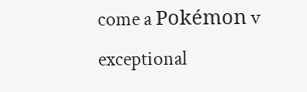come a Pokémon v exceptional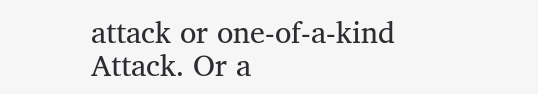attack or one-of-a-kind Attack. Or a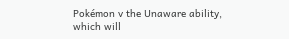Pokémon v the Unaware ability, which will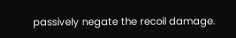passively negate the recoil damage.